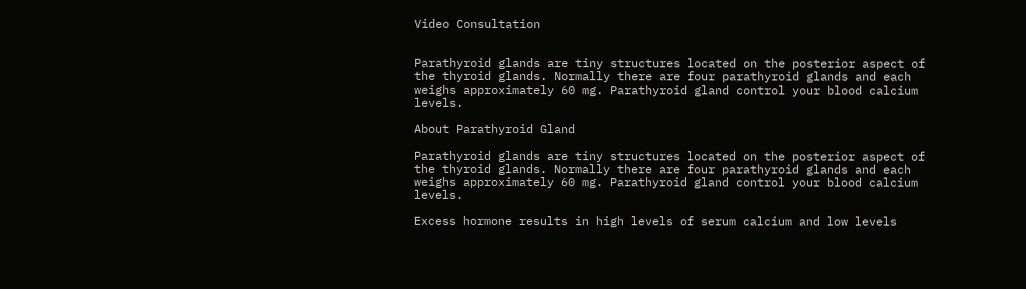Video Consultation


Parathyroid glands are tiny structures located on the posterior aspect of the thyroid glands. Normally there are four parathyroid glands and each weighs approximately 60 mg. Parathyroid gland control your blood calcium levels.

About Parathyroid Gland

Parathyroid glands are tiny structures located on the posterior aspect of the thyroid glands. Normally there are four parathyroid glands and each weighs approximately 60 mg. Parathyroid gland control your blood calcium levels.

Excess hormone results in high levels of serum calcium and low levels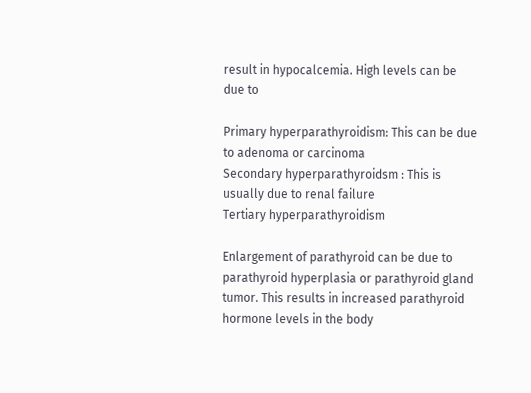result in hypocalcemia. High levels can be due to

Primary hyperparathyroidism: This can be due to adenoma or carcinoma
Secondary hyperparathyroidsm : This is usually due to renal failure
Tertiary hyperparathyroidism

Enlargement of parathyroid can be due to parathyroid hyperplasia or parathyroid gland tumor. This results in increased parathyroid hormone levels in the body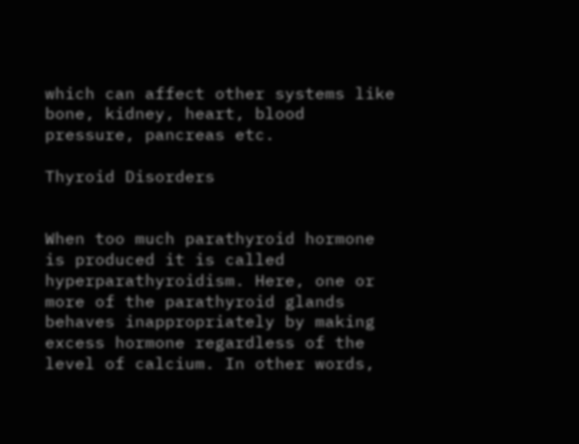which can affect other systems like bone, kidney, heart, blood pressure, pancreas etc.

Thyroid Disorders


When too much parathyroid hormone is produced it is called hyperparathyroidism. Here, one or more of the parathyroid glands behaves inappropriately by making excess hormone regardless of the level of calcium. In other words,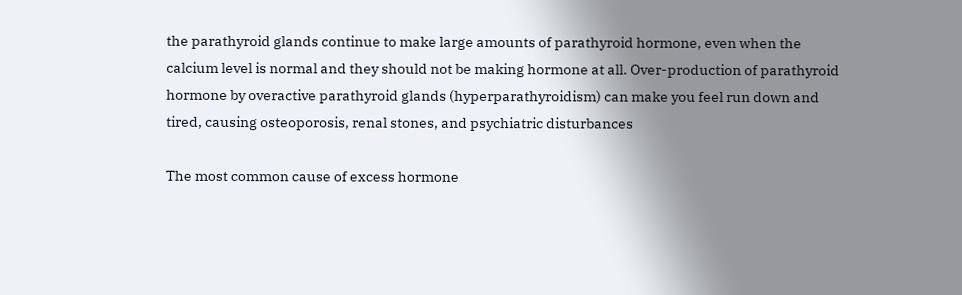the parathyroid glands continue to make large amounts of parathyroid hormone, even when the calcium level is normal and they should not be making hormone at all. Over-production of parathyroid hormone by overactive parathyroid glands (hyperparathyroidism) can make you feel run down and tired, causing osteoporosis, renal stones, and psychiatric disturbances

The most common cause of excess hormone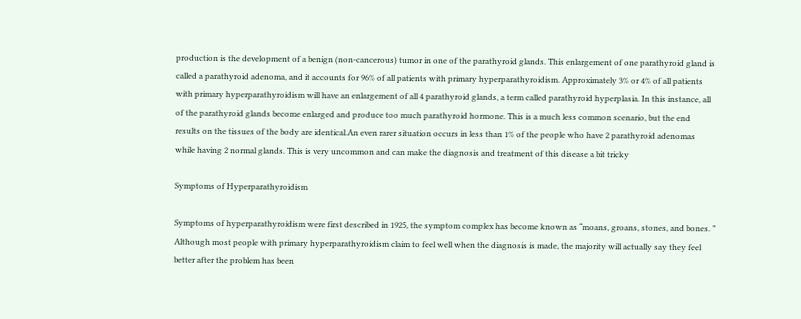production is the development of a benign (non-cancerous) tumor in one of the parathyroid glands. This enlargement of one parathyroid gland is called a parathyroid adenoma, and it accounts for 96% of all patients with primary hyperparathyroidism. Approximately 3% or 4% of all patients with primary hyperparathyroidism will have an enlargement of all 4 parathyroid glands, a term called parathyroid hyperplasia. In this instance, all of the parathyroid glands become enlarged and produce too much parathyroid hormone. This is a much less common scenario, but the end results on the tissues of the body are identical.An even rarer situation occurs in less than 1% of the people who have 2 parathyroid adenomas while having 2 normal glands. This is very uncommon and can make the diagnosis and treatment of this disease a bit tricky

Symptoms of Hyperparathyroidism

Symptoms of hyperparathyroidism were first described in 1925, the symptom complex has become known as “moans, groans, stones, and bones. ” Although most people with primary hyperparathyroidism claim to feel well when the diagnosis is made, the majority will actually say they feel better after the problem has been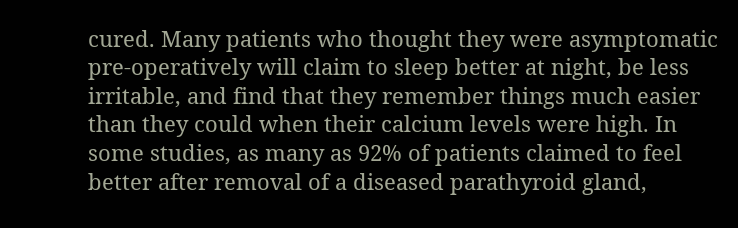cured. Many patients who thought they were asymptomatic pre-operatively will claim to sleep better at night, be less irritable, and find that they remember things much easier than they could when their calcium levels were high. In some studies, as many as 92% of patients claimed to feel better after removal of a diseased parathyroid gland,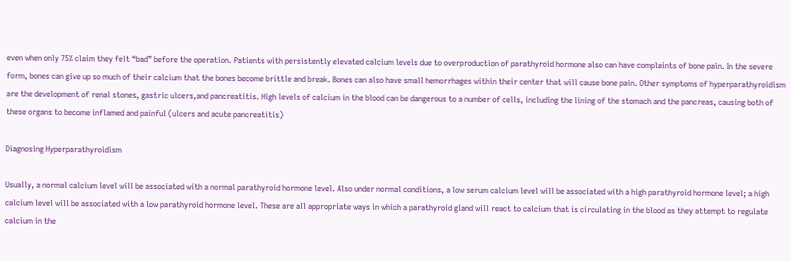even when only 75% claim they felt “bad” before the operation. Patients with persistently elevated calcium levels due to overproduction of parathyroid hormone also can have complaints of bone pain. In the severe form, bones can give up so much of their calcium that the bones become brittle and break. Bones can also have small hemorrhages within their center that will cause bone pain. Other symptoms of hyperparathyroidism are the development of renal stones, gastric ulcers,and pancreatitis. High levels of calcium in the blood can be dangerous to a number of cells, including the lining of the stomach and the pancreas, causing both of these organs to become inflamed and painful (ulcers and acute pancreatitis)

Diagnosing Hyperparathyroidism

Usually, a normal calcium level will be associated with a normal parathyroid hormone level. Also under normal conditions, a low serum calcium level will be associated with a high parathyroid hormone level; a high calcium level will be associated with a low parathyroid hormone level. These are all appropriate ways in which a parathyroid gland will react to calcium that is circulating in the blood as they attempt to regulate calcium in the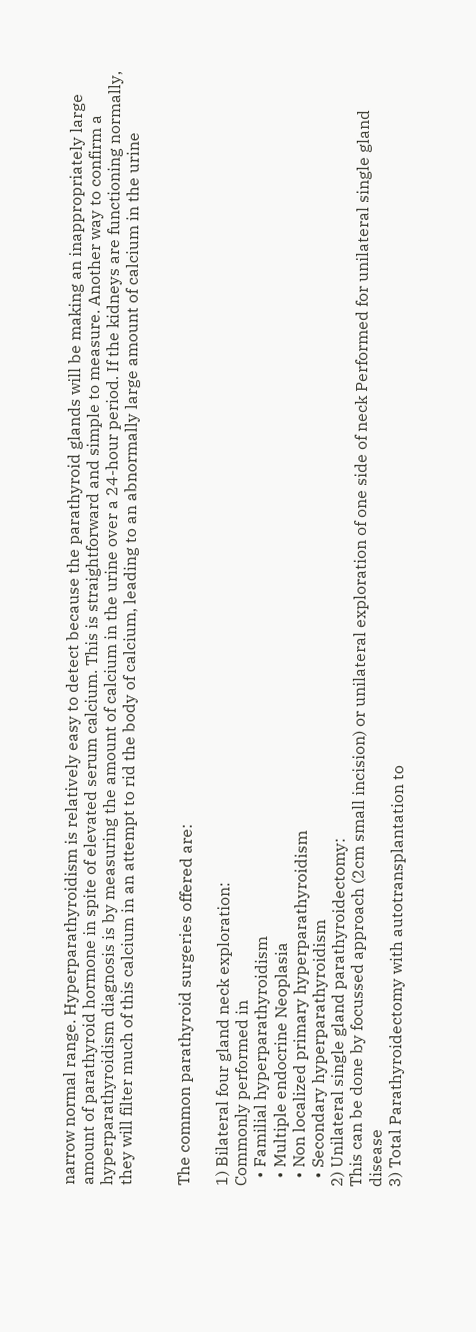narrow normal range. Hyperparathyroidism is relatively easy to detect because the parathyroid glands will be making an inappropriately large amount of parathyroid hormone in spite of elevated serum calcium. This is straightforward and simple to measure. Another way to confirm a hyperparathyroidism diagnosis is by measuring the amount of calcium in the urine over a 24-hour period. If the kidneys are functioning normally, they will filter much of this calcium in an attempt to rid the body of calcium, leading to an abnormally large amount of calcium in the urine


The common parathyroid surgeries offered are:

1) Bilateral four gland neck exploration:
Commonly performed in
  • Familial hyperparathyroidism
  • Multiple endocrine Neoplasia
  • Non localized primary hyperparathyroidism
  • Secondary hyperparathyroidism
2) Unilateral single gland parathyroidectomy:
This can be done by focussed approach (2cm small incision) or unilateral exploration of one side of neck Performed for unilateral single gland disease
3) Total Parathyroidectomy with autotransplantation to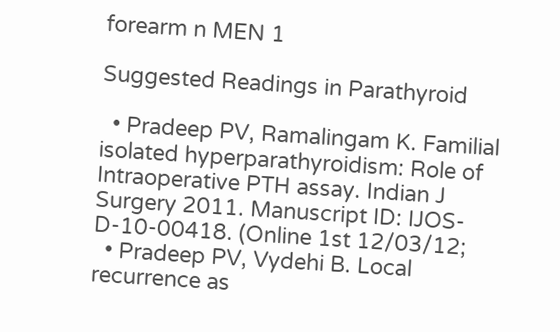forearm n MEN 1

Suggested Readings in Parathyroid

  • Pradeep PV, Ramalingam K. Familial isolated hyperparathyroidism: Role of Intraoperative PTH assay. Indian J Surgery 2011. Manuscript ID: IJOS-D-10-00418. (Online 1st 12/03/12;
  • Pradeep PV, Vydehi B. Local recurrence as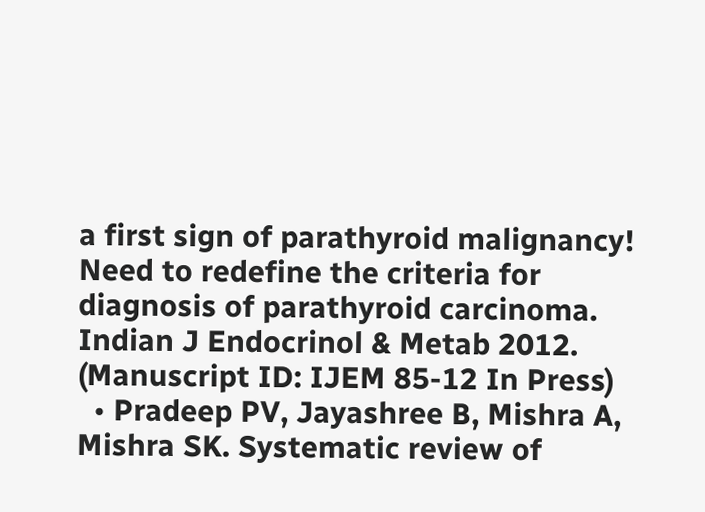a first sign of parathyroid malignancy! Need to redefine the criteria for diagnosis of parathyroid carcinoma. Indian J Endocrinol & Metab 2012. (Manuscript ID: IJEM 85-12 In Press)
  • Pradeep PV, Jayashree B, Mishra A, Mishra SK. Systematic review of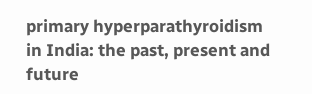primary hyperparathyroidism in India: the past, present and future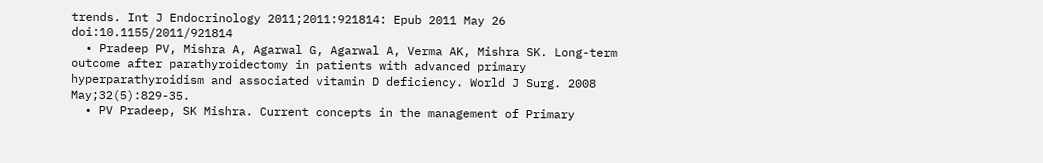trends. Int J Endocrinology 2011;2011:921814: Epub 2011 May 26 doi:10.1155/2011/921814
  • Pradeep PV, Mishra A, Agarwal G, Agarwal A, Verma AK, Mishra SK. Long-term outcome after parathyroidectomy in patients with advanced primary hyperparathyroidism and associated vitamin D deficiency. World J Surg. 2008 May;32(5):829-35.
  • PV Pradeep, SK Mishra. Current concepts in the management of Primary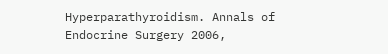Hyperparathyroidism. Annals of Endocrine Surgery 2006,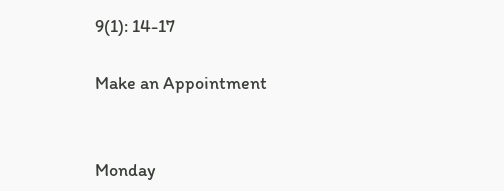9(1): 14-17

Make an Appointment


Monday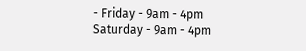- Friday - 9am - 4pm
Saturday - 9am - 4pm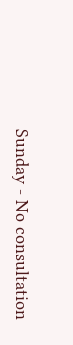Sunday - No consultation